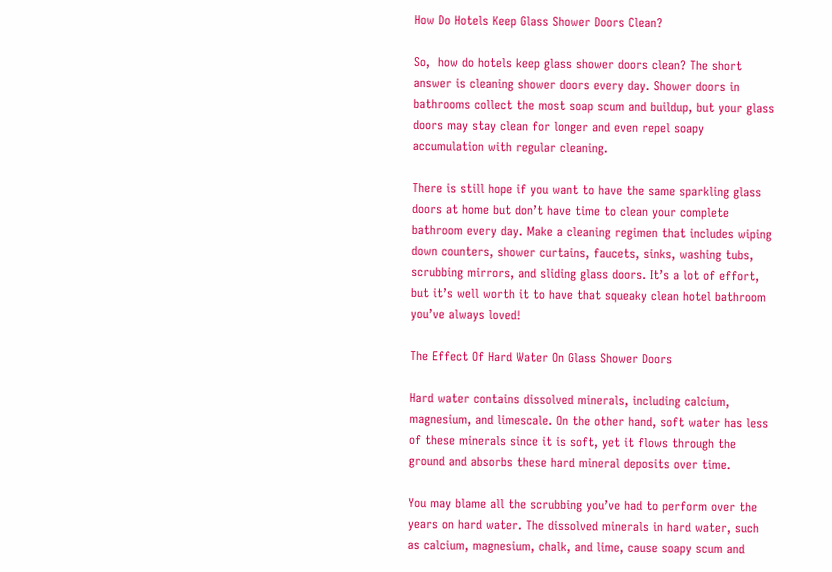How Do Hotels Keep Glass Shower Doors Clean?

So,  how do hotels keep glass shower doors clean? The short answer is cleaning shower doors every day. Shower doors in bathrooms collect the most soap scum and buildup, but your glass doors may stay clean for longer and even repel soapy accumulation with regular cleaning.

There is still hope if you want to have the same sparkling glass doors at home but don’t have time to clean your complete bathroom every day. Make a cleaning regimen that includes wiping down counters, shower curtains, faucets, sinks, washing tubs, scrubbing mirrors, and sliding glass doors. It’s a lot of effort, but it’s well worth it to have that squeaky clean hotel bathroom you’ve always loved!

The Effect Of Hard Water On Glass Shower Doors

Hard water contains dissolved minerals, including calcium, magnesium, and limescale. On the other hand, soft water has less of these minerals since it is soft, yet it flows through the ground and absorbs these hard mineral deposits over time.

You may blame all the scrubbing you’ve had to perform over the years on hard water. The dissolved minerals in hard water, such as calcium, magnesium, chalk, and lime, cause soapy scum and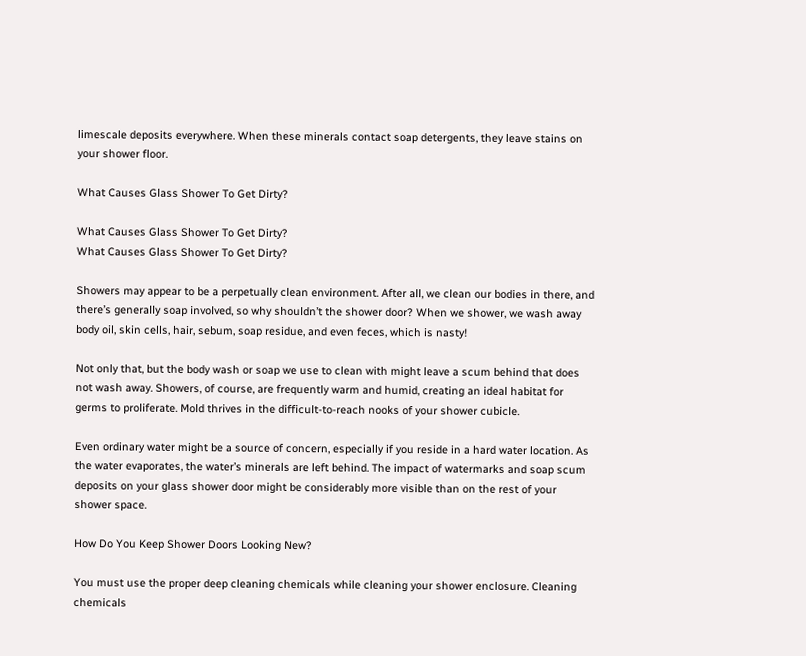limescale deposits everywhere. When these minerals contact soap detergents, they leave stains on your shower floor.

What Causes Glass Shower To Get Dirty?

What Causes Glass Shower To Get Dirty?
What Causes Glass Shower To Get Dirty?

Showers may appear to be a perpetually clean environment. After all, we clean our bodies in there, and there’s generally soap involved, so why shouldn’t the shower door? When we shower, we wash away body oil, skin cells, hair, sebum, soap residue, and even feces, which is nasty!

Not only that, but the body wash or soap we use to clean with might leave a scum behind that does not wash away. Showers, of course, are frequently warm and humid, creating an ideal habitat for germs to proliferate. Mold thrives in the difficult-to-reach nooks of your shower cubicle.

Even ordinary water might be a source of concern, especially if you reside in a hard water location. As the water evaporates, the water’s minerals are left behind. The impact of watermarks and soap scum deposits on your glass shower door might be considerably more visible than on the rest of your shower space.

How Do You Keep Shower Doors Looking New?

You must use the proper deep cleaning chemicals while cleaning your shower enclosure. Cleaning chemicals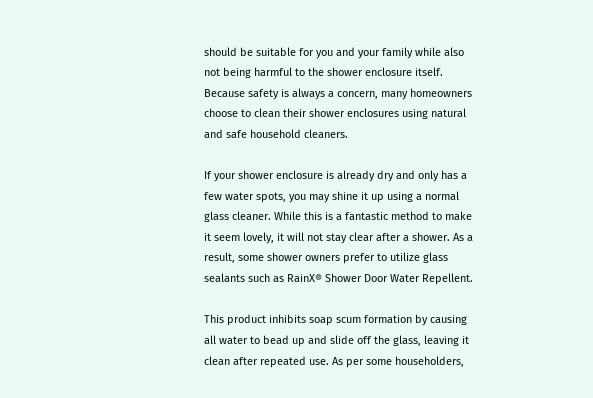should be suitable for you and your family while also not being harmful to the shower enclosure itself. Because safety is always a concern, many homeowners choose to clean their shower enclosures using natural and safe household cleaners.

If your shower enclosure is already dry and only has a few water spots, you may shine it up using a normal glass cleaner. While this is a fantastic method to make it seem lovely, it will not stay clear after a shower. As a result, some shower owners prefer to utilize glass sealants such as RainX® Shower Door Water Repellent.

This product inhibits soap scum formation by causing all water to bead up and slide off the glass, leaving it clean after repeated use. As per some householders,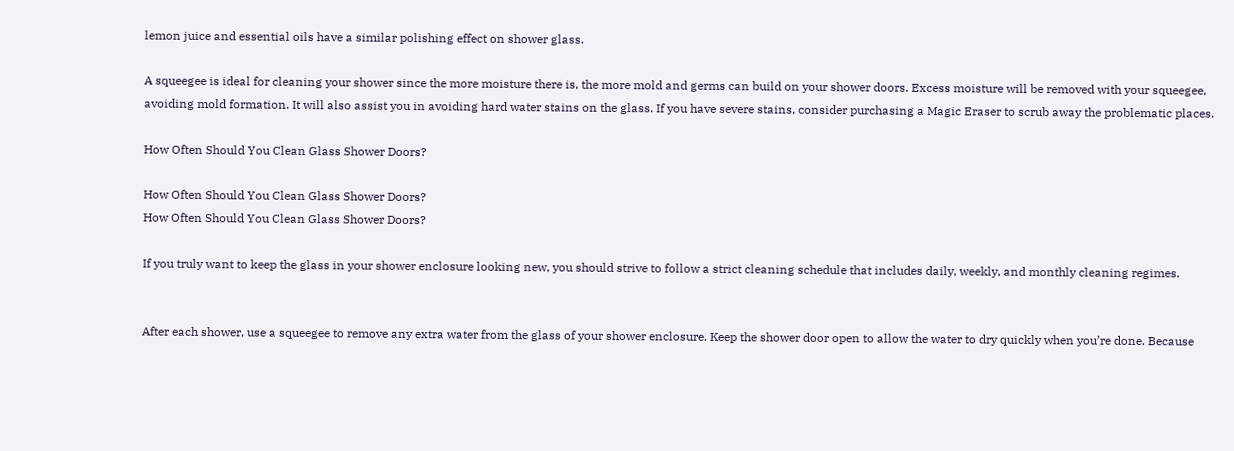lemon juice and essential oils have a similar polishing effect on shower glass.

A squeegee is ideal for cleaning your shower since the more moisture there is, the more mold and germs can build on your shower doors. Excess moisture will be removed with your squeegee, avoiding mold formation. It will also assist you in avoiding hard water stains on the glass. If you have severe stains, consider purchasing a Magic Eraser to scrub away the problematic places.

How Often Should You Clean Glass Shower Doors?

How Often Should You Clean Glass Shower Doors?
How Often Should You Clean Glass Shower Doors?

If you truly want to keep the glass in your shower enclosure looking new, you should strive to follow a strict cleaning schedule that includes daily, weekly, and monthly cleaning regimes.


After each shower, use a squeegee to remove any extra water from the glass of your shower enclosure. Keep the shower door open to allow the water to dry quickly when you’re done. Because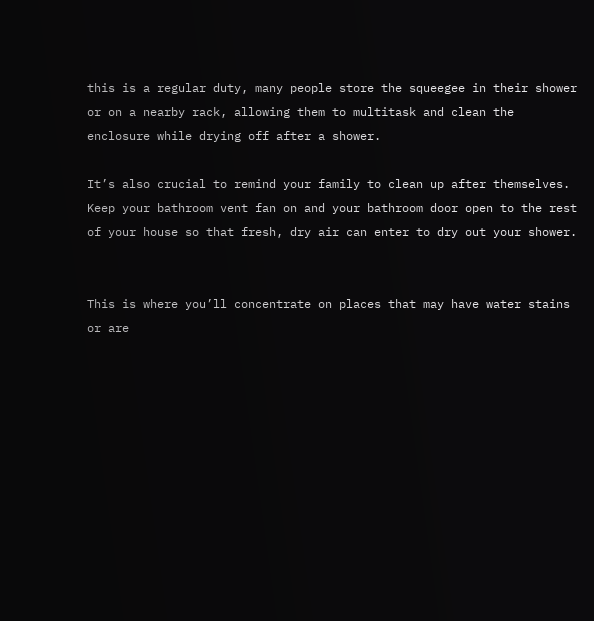this is a regular duty, many people store the squeegee in their shower or on a nearby rack, allowing them to multitask and clean the enclosure while drying off after a shower.

It’s also crucial to remind your family to clean up after themselves. Keep your bathroom vent fan on and your bathroom door open to the rest of your house so that fresh, dry air can enter to dry out your shower.


This is where you’ll concentrate on places that may have water stains or are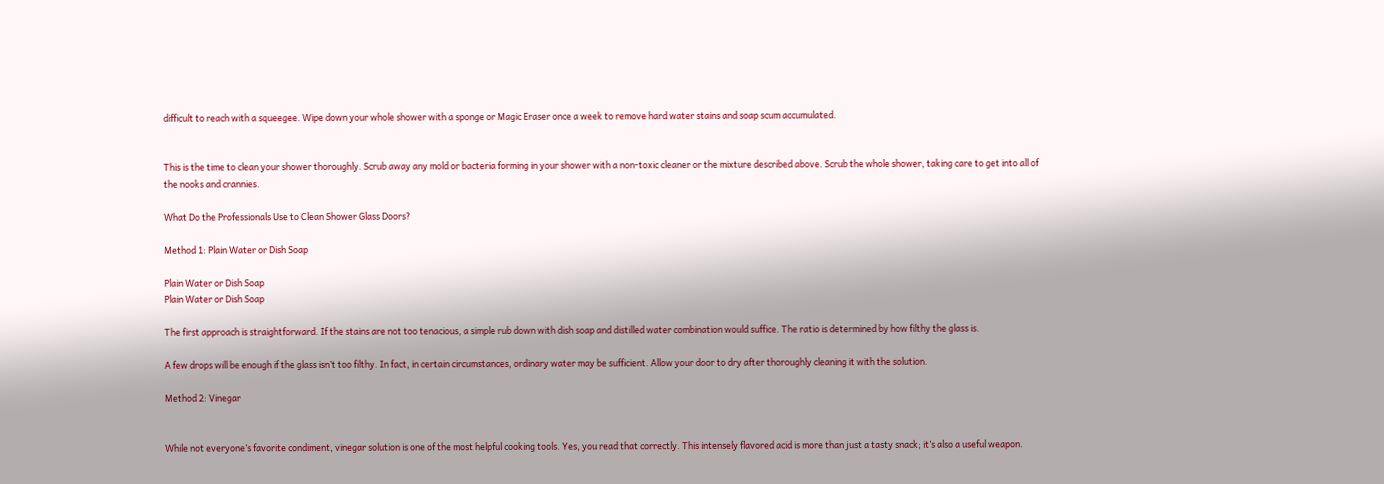difficult to reach with a squeegee. Wipe down your whole shower with a sponge or Magic Eraser once a week to remove hard water stains and soap scum accumulated.


This is the time to clean your shower thoroughly. Scrub away any mold or bacteria forming in your shower with a non-toxic cleaner or the mixture described above. Scrub the whole shower, taking care to get into all of the nooks and crannies.

What Do the Professionals Use to Clean Shower Glass Doors?

Method 1: Plain Water or Dish Soap

Plain Water or Dish Soap
Plain Water or Dish Soap

The first approach is straightforward. If the stains are not too tenacious, a simple rub down with dish soap and distilled water combination would suffice. The ratio is determined by how filthy the glass is.

A few drops will be enough if the glass isn’t too filthy. In fact, in certain circumstances, ordinary water may be sufficient. Allow your door to dry after thoroughly cleaning it with the solution.

Method 2: Vinegar


While not everyone’s favorite condiment, vinegar solution is one of the most helpful cooking tools. Yes, you read that correctly. This intensely flavored acid is more than just a tasty snack; it’s also a useful weapon.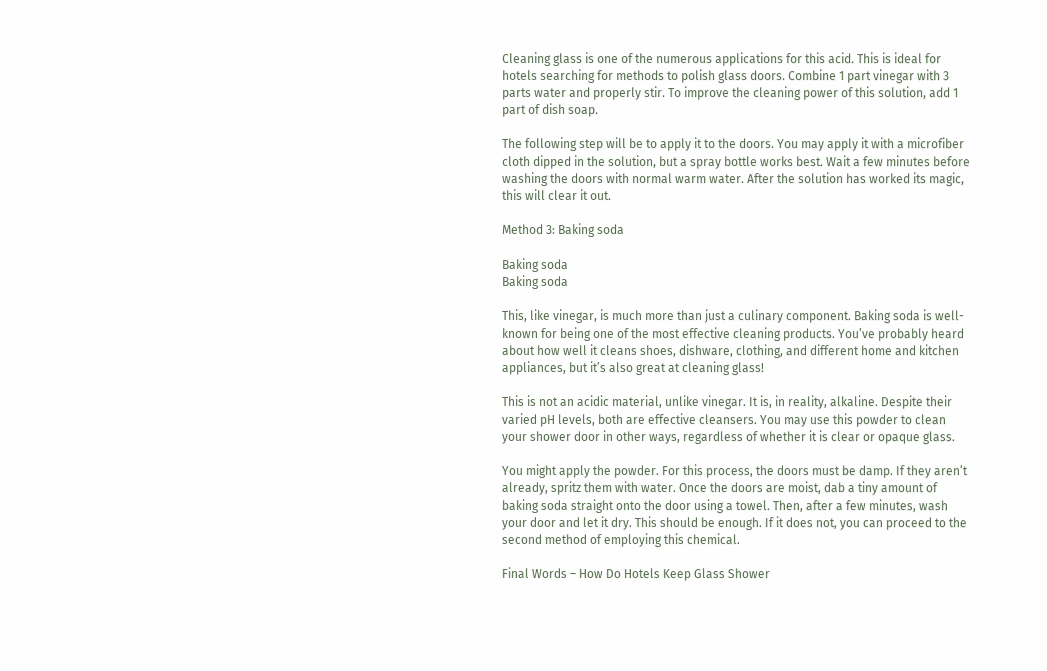Cleaning glass is one of the numerous applications for this acid. This is ideal for hotels searching for methods to polish glass doors. Combine 1 part vinegar with 3 parts water and properly stir. To improve the cleaning power of this solution, add 1 part of dish soap.

The following step will be to apply it to the doors. You may apply it with a microfiber cloth dipped in the solution, but a spray bottle works best. Wait a few minutes before washing the doors with normal warm water. After the solution has worked its magic, this will clear it out.

Method 3: Baking soda

Baking soda
Baking soda

This, like vinegar, is much more than just a culinary component. Baking soda is well-known for being one of the most effective cleaning products. You’ve probably heard about how well it cleans shoes, dishware, clothing, and different home and kitchen appliances, but it’s also great at cleaning glass!

This is not an acidic material, unlike vinegar. It is, in reality, alkaline. Despite their varied pH levels, both are effective cleansers. You may use this powder to clean your shower door in other ways, regardless of whether it is clear or opaque glass.

You might apply the powder. For this process, the doors must be damp. If they aren’t already, spritz them with water. Once the doors are moist, dab a tiny amount of baking soda straight onto the door using a towel. Then, after a few minutes, wash your door and let it dry. This should be enough. If it does not, you can proceed to the second method of employing this chemical.

Final Words – How Do Hotels Keep Glass Shower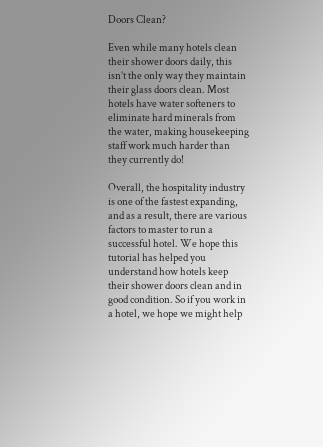Doors Clean?

Even while many hotels clean their shower doors daily, this isn’t the only way they maintain their glass doors clean. Most hotels have water softeners to eliminate hard minerals from the water, making housekeeping staff work much harder than they currently do!

Overall, the hospitality industry is one of the fastest expanding, and as a result, there are various factors to master to run a successful hotel. We hope this tutorial has helped you understand how hotels keep their shower doors clean and in good condition. So if you work in a hotel, we hope we might help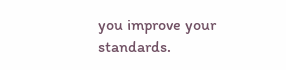you improve your standards.